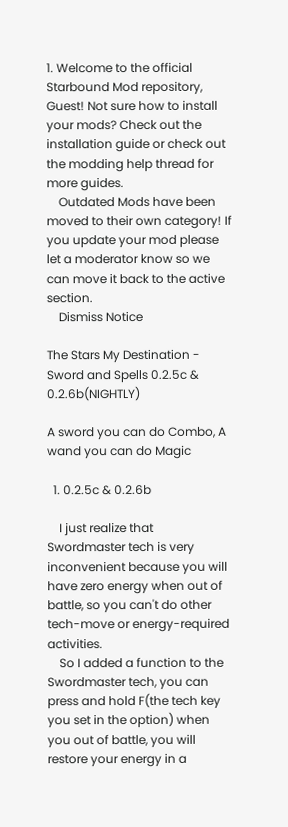1. Welcome to the official Starbound Mod repository, Guest! Not sure how to install your mods? Check out the installation guide or check out the modding help thread for more guides.
    Outdated Mods have been moved to their own category! If you update your mod please let a moderator know so we can move it back to the active section.
    Dismiss Notice

The Stars My Destination - Sword and Spells 0.2.5c & 0.2.6b(NIGHTLY)

A sword you can do Combo, A wand you can do Magic

  1. 0.2.5c & 0.2.6b

    I just realize that Swordmaster tech is very inconvenient because you will have zero energy when out of battle, so you can't do other tech-move or energy-required activities.
    So I added a function to the Swordmaster tech, you can press and hold F(the tech key you set in the option) when you out of battle, you will restore your energy in a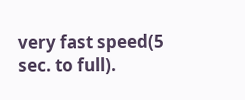very fast speed(5 sec. to full).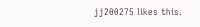jj200275 likes this.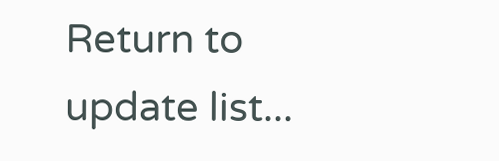Return to update list...